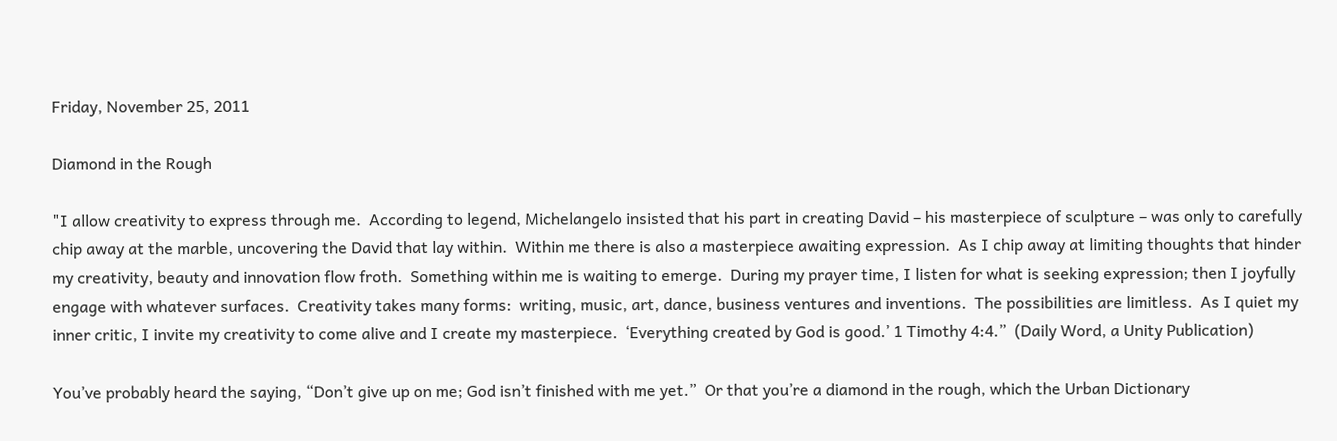Friday, November 25, 2011

Diamond in the Rough

"I allow creativity to express through me.  According to legend, Michelangelo insisted that his part in creating David – his masterpiece of sculpture – was only to carefully chip away at the marble, uncovering the David that lay within.  Within me there is also a masterpiece awaiting expression.  As I chip away at limiting thoughts that hinder my creativity, beauty and innovation flow froth.  Something within me is waiting to emerge.  During my prayer time, I listen for what is seeking expression; then I joyfully engage with whatever surfaces.  Creativity takes many forms:  writing, music, art, dance, business ventures and inventions.  The possibilities are limitless.  As I quiet my inner critic, I invite my creativity to come alive and I create my masterpiece.  ‘Everything created by God is good.’ 1 Timothy 4:4.”  (Daily Word, a Unity Publication)

You’ve probably heard the saying, “Don’t give up on me; God isn’t finished with me yet.”  Or that you’re a diamond in the rough, which the Urban Dictionary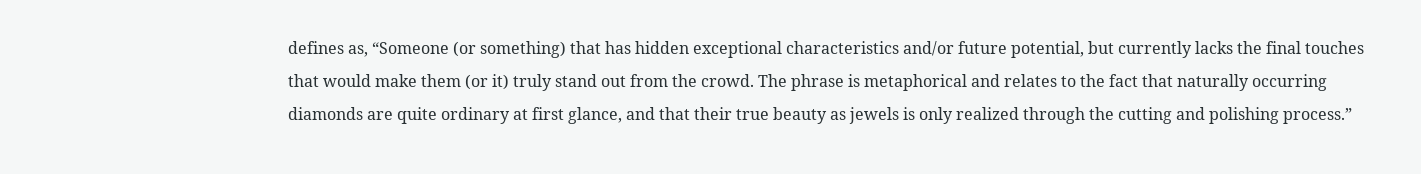defines as, “Someone (or something) that has hidden exceptional characteristics and/or future potential, but currently lacks the final touches that would make them (or it) truly stand out from the crowd. The phrase is metaphorical and relates to the fact that naturally occurring diamonds are quite ordinary at first glance, and that their true beauty as jewels is only realized through the cutting and polishing process.”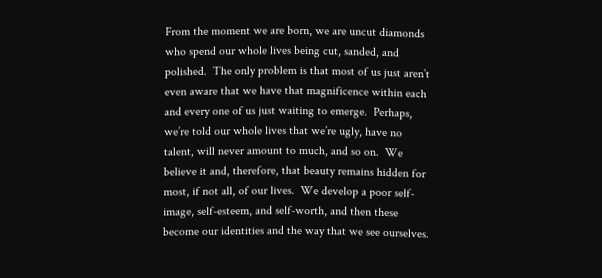From the moment we are born, we are uncut diamonds who spend our whole lives being cut, sanded, and polished.  The only problem is that most of us just aren’t even aware that we have that magnificence within each and every one of us just waiting to emerge.  Perhaps, we’re told our whole lives that we’re ugly, have no talent, will never amount to much, and so on.  We believe it and, therefore, that beauty remains hidden for most, if not all, of our lives.  We develop a poor self-image, self-esteem, and self-worth, and then these become our identities and the way that we see ourselves.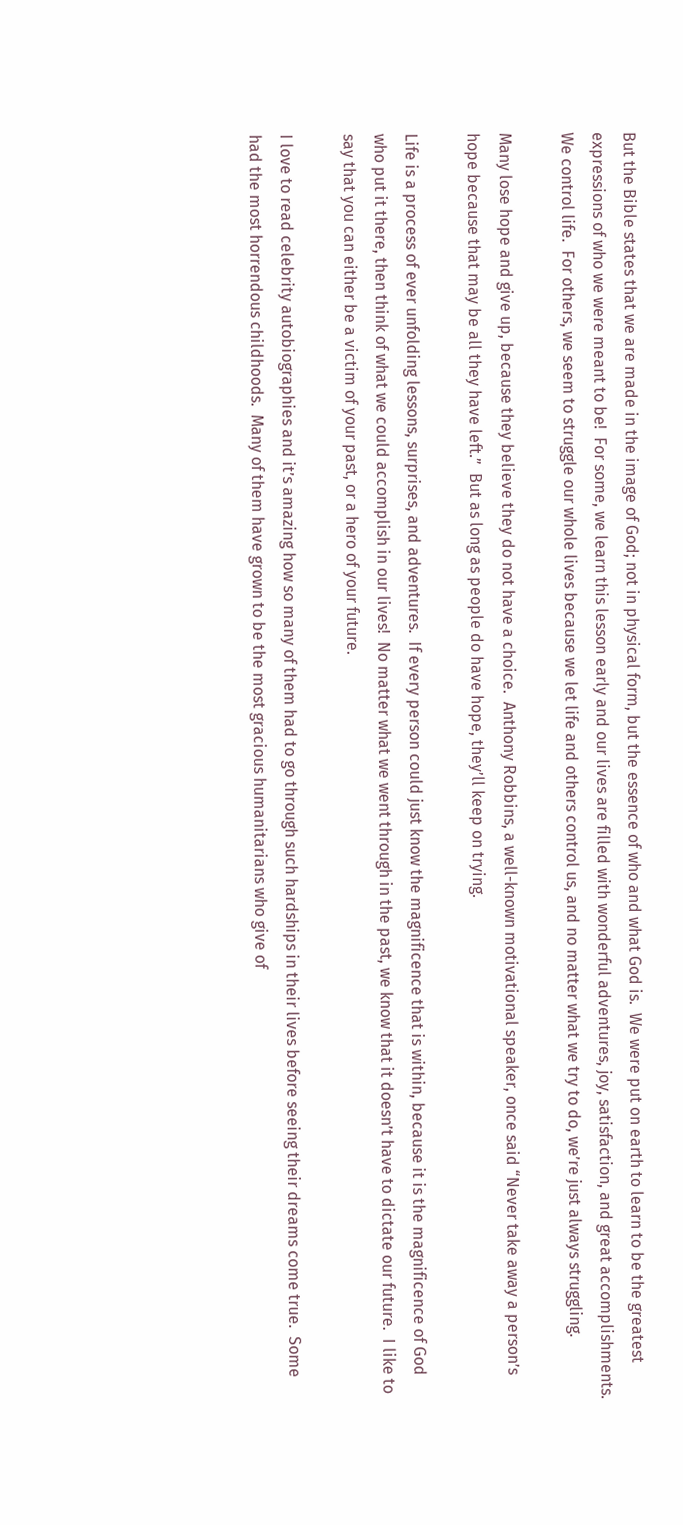But the Bible states that we are made in the image of God; not in physical form, but the essence of who and what God is.  We were put on earth to learn to be the greatest expressions of who we were meant to be!  For some, we learn this lesson early and our lives are filled with wonderful adventures, joy, satisfaction, and great accomplishments.  We control life.  For others, we seem to struggle our whole lives because we let life and others control us, and no matter what we try to do, we’re just always struggling.

Many lose hope and give up, because they believe they do not have a choice.  Anthony Robbins, a well-known motivational speaker, once said “Never take away a person’s hope because that may be all they have left.”  But as long as people do have hope, they’ll keep on trying.

Life is a process of ever unfolding lessons, surprises, and adventures.  If every person could just know the magnificence that is within, because it is the magnificence of God who put it there, then think of what we could accomplish in our lives!  No matter what we went through in the past, we know that it doesn’t have to dictate our future.  I like to say that you can either be a victim of your past, or a hero of your future.

I love to read celebrity autobiographies and it’s amazing how so many of them had to go through such hardships in their lives before seeing their dreams come true.  Some had the most horrendous childhoods.  Many of them have grown to be the most gracious humanitarians who give of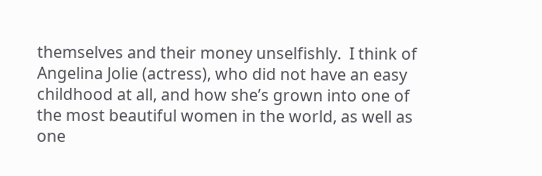themselves and their money unselfishly.  I think of Angelina Jolie (actress), who did not have an easy childhood at all, and how she’s grown into one of the most beautiful women in the world, as well as one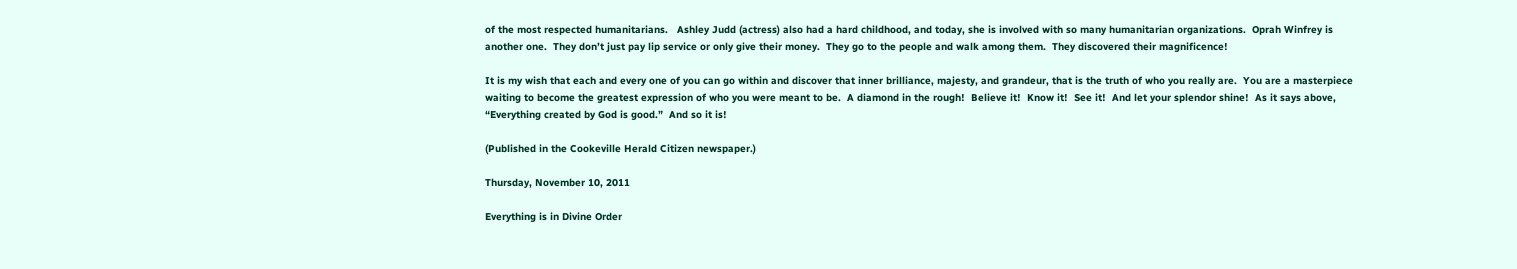of the most respected humanitarians.   Ashley Judd (actress) also had a hard childhood, and today, she is involved with so many humanitarian organizations.  Oprah Winfrey is another one.  They don’t just pay lip service or only give their money.  They go to the people and walk among them.  They discovered their magnificence!

It is my wish that each and every one of you can go within and discover that inner brilliance, majesty, and grandeur, that is the truth of who you really are.  You are a masterpiece waiting to become the greatest expression of who you were meant to be.  A diamond in the rough!  Believe it!  Know it!  See it!  And let your splendor shine!  As it says above, “Everything created by God is good.”  And so it is!

(Published in the Cookeville Herald Citizen newspaper.)

Thursday, November 10, 2011

Everything is in Divine Order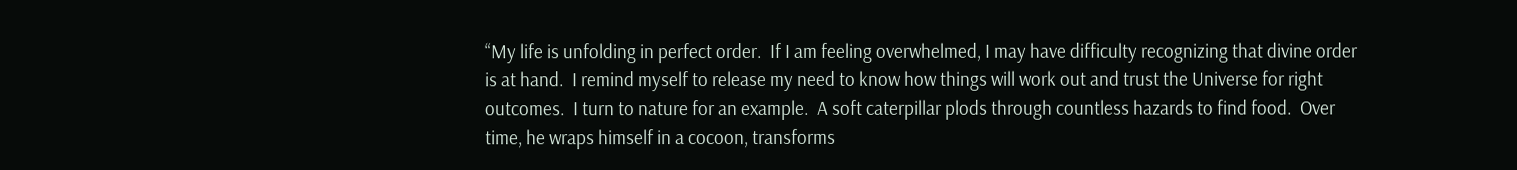“My life is unfolding in perfect order.  If I am feeling overwhelmed, I may have difficulty recognizing that divine order is at hand.  I remind myself to release my need to know how things will work out and trust the Universe for right outcomes.  I turn to nature for an example.  A soft caterpillar plods through countless hazards to find food.  Over time, he wraps himself in a cocoon, transforms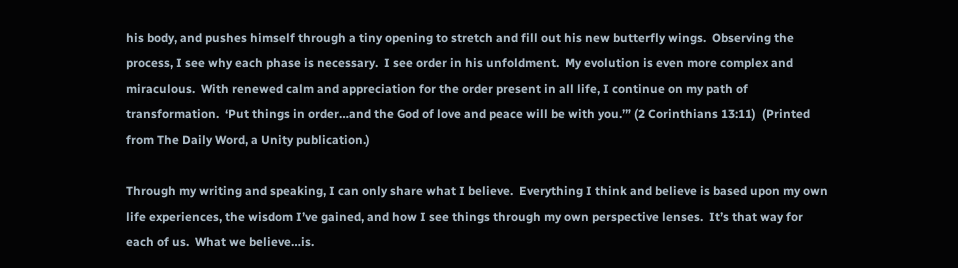his body, and pushes himself through a tiny opening to stretch and fill out his new butterfly wings.  Observing the process, I see why each phase is necessary.  I see order in his unfoldment.  My evolution is even more complex and miraculous.  With renewed calm and appreciation for the order present in all life, I continue on my path of transformation.  ‘Put things in order…and the God of love and peace will be with you.’” (2 Corinthians 13:11)  (Printed from The Daily Word, a Unity publication.)

Through my writing and speaking, I can only share what I believe.  Everything I think and believe is based upon my own life experiences, the wisdom I’ve gained, and how I see things through my own perspective lenses.  It’s that way for each of us.  What we believe…is.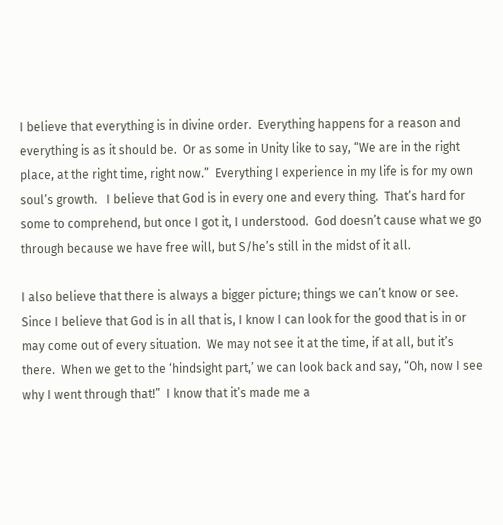I believe that everything is in divine order.  Everything happens for a reason and everything is as it should be.  Or as some in Unity like to say, “We are in the right place, at the right time, right now.”  Everything I experience in my life is for my own soul’s growth.   I believe that God is in every one and every thing.  That’s hard for some to comprehend, but once I got it, I understood.  God doesn’t cause what we go through because we have free will, but S/he’s still in the midst of it all.

I also believe that there is always a bigger picture; things we can’t know or see.  Since I believe that God is in all that is, I know I can look for the good that is in or may come out of every situation.  We may not see it at the time, if at all, but it’s there.  When we get to the ‘hindsight part,’ we can look back and say, “Oh, now I see why I went through that!”  I know that it’s made me a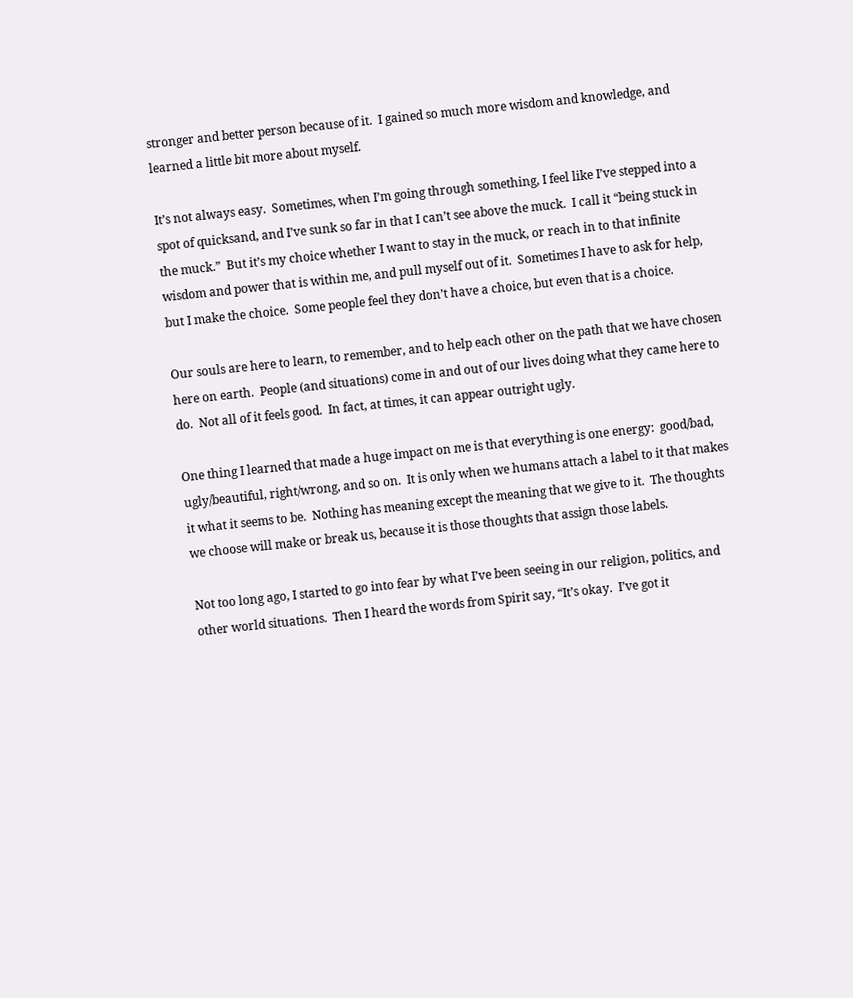stronger and better person because of it.  I gained so much more wisdom and knowledge, and learned a little bit more about myself.

It’s not always easy.  Sometimes, when I’m going through something, I feel like I’ve stepped into a spot of quicksand, and I’ve sunk so far in that I can’t see above the muck.  I call it “being stuck in the muck.”  But it’s my choice whether I want to stay in the muck, or reach in to that infinite wisdom and power that is within me, and pull myself out of it.  Sometimes I have to ask for help, but I make the choice.  Some people feel they don’t have a choice, but even that is a choice.

Our souls are here to learn, to remember, and to help each other on the path that we have chosen here on earth.  People (and situations) come in and out of our lives doing what they came here to do.  Not all of it feels good.  In fact, at times, it can appear outright ugly.

One thing I learned that made a huge impact on me is that everything is one energy:  good/bad, ugly/beautiful, right/wrong, and so on.  It is only when we humans attach a label to it that makes it what it seems to be.  Nothing has meaning except the meaning that we give to it.  The thoughts we choose will make or break us, because it is those thoughts that assign those labels.

Not too long ago, I started to go into fear by what I’ve been seeing in our religion, politics, and other world situations.  Then I heard the words from Spirit say, “It’s okay.  I’ve got it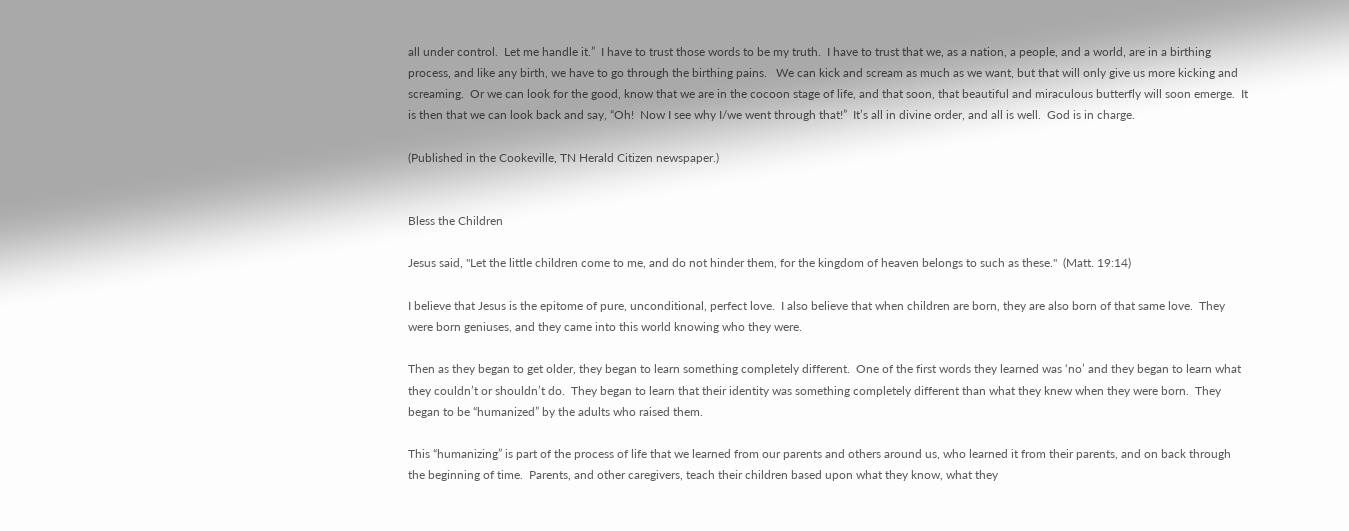all under control.  Let me handle it.”  I have to trust those words to be my truth.  I have to trust that we, as a nation, a people, and a world, are in a birthing process, and like any birth, we have to go through the birthing pains.   We can kick and scream as much as we want, but that will only give us more kicking and screaming.  Or we can look for the good, know that we are in the cocoon stage of life, and that soon, that beautiful and miraculous butterfly will soon emerge.  It is then that we can look back and say, “Oh!  Now I see why I/we went through that!”  It’s all in divine order, and all is well.  God is in charge.

(Published in the Cookeville, TN Herald Citizen newspaper.)


Bless the Children

Jesus said, "Let the little children come to me, and do not hinder them, for the kingdom of heaven belongs to such as these."  (Matt. 19:14)

I believe that Jesus is the epitome of pure, unconditional, perfect love.  I also believe that when children are born, they are also born of that same love.  They were born geniuses, and they came into this world knowing who they were.

Then as they began to get older, they began to learn something completely different.  One of the first words they learned was ‘no’ and they began to learn what they couldn’t or shouldn’t do.  They began to learn that their identity was something completely different than what they knew when they were born.  They began to be “humanized” by the adults who raised them.

This “humanizing” is part of the process of life that we learned from our parents and others around us, who learned it from their parents, and on back through the beginning of time.  Parents, and other caregivers, teach their children based upon what they know, what they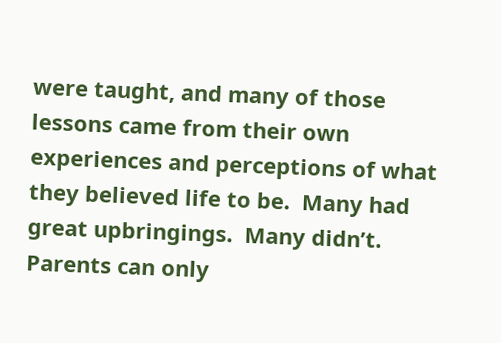were taught, and many of those lessons came from their own experiences and perceptions of what they believed life to be.  Many had great upbringings.  Many didn’t.  Parents can only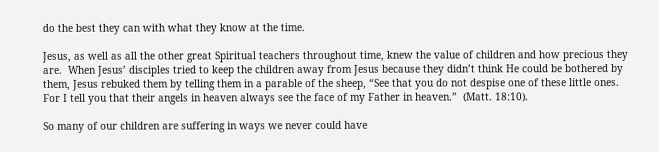do the best they can with what they know at the time.

Jesus, as well as all the other great Spiritual teachers throughout time, knew the value of children and how precious they are.  When Jesus’ disciples tried to keep the children away from Jesus because they didn’t think He could be bothered by them, Jesus rebuked them by telling them in a parable of the sheep, “See that you do not despise one of these little ones.  For I tell you that their angels in heaven always see the face of my Father in heaven.”  (Matt. 18:10).

So many of our children are suffering in ways we never could have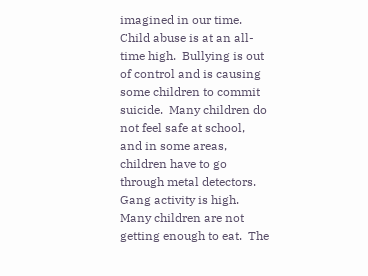imagined in our time.  Child abuse is at an all-time high.  Bullying is out of control and is causing some children to commit suicide.  Many children do not feel safe at school, and in some areas, children have to go through metal detectors.  Gang activity is high.  Many children are not getting enough to eat.  The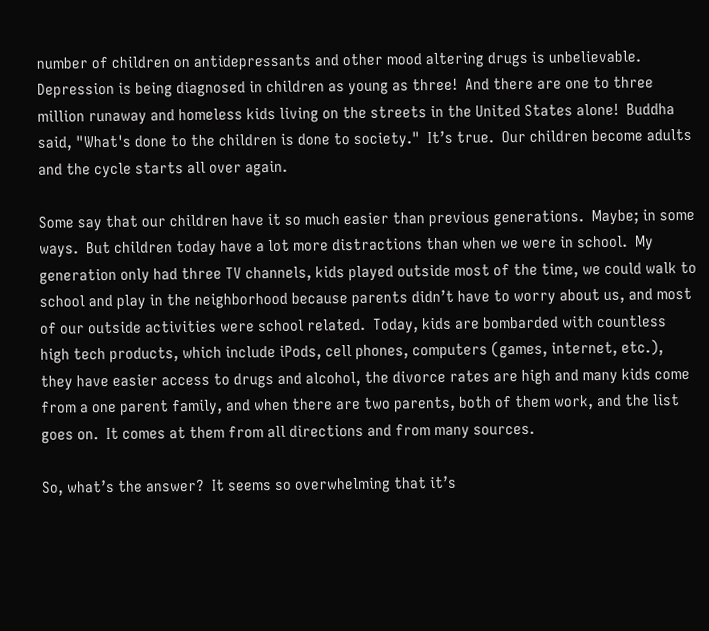number of children on antidepressants and other mood altering drugs is unbelievable.   Depression is being diagnosed in children as young as three!  And there are one to three million runaway and homeless kids living on the streets in the United States alone!  Buddha said, "What's done to the children is done to society."  It’s true.  Our children become adults and the cycle starts all over again.

Some say that our children have it so much easier than previous generations.  Maybe; in some ways.  But children today have a lot more distractions than when we were in school.  My generation only had three TV channels, kids played outside most of the time, we could walk to school and play in the neighborhood because parents didn’t have to worry about us, and most of our outside activities were school related.  Today, kids are bombarded with countless high tech products, which include iPods, cell phones, computers (games, internet, etc.), they have easier access to drugs and alcohol, the divorce rates are high and many kids come from a one parent family, and when there are two parents, both of them work, and the list goes on.  It comes at them from all directions and from many sources.

So, what’s the answer?  It seems so overwhelming that it’s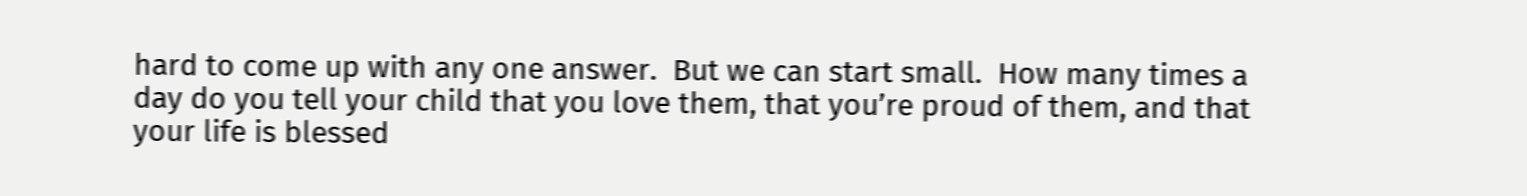hard to come up with any one answer.  But we can start small.  How many times a day do you tell your child that you love them, that you’re proud of them, and that your life is blessed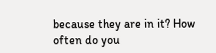because they are in it? How often do you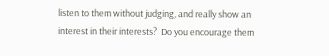listen to them without judging, and really show an interest in their interests?  Do you encourage them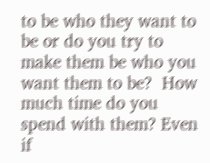to be who they want to be or do you try to make them be who you want them to be?  How much time do you spend with them? Even if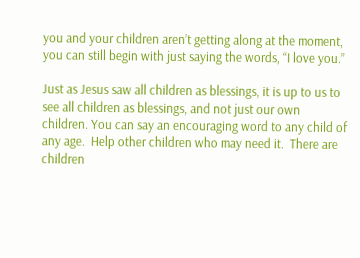you and your children aren’t getting along at the moment, you can still begin with just saying the words, “I love you.”

Just as Jesus saw all children as blessings, it is up to us to see all children as blessings, and not just our own children. You can say an encouraging word to any child of any age.  Help other children who may need it.  There are children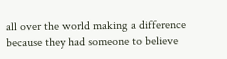all over the world making a difference because they had someone to believe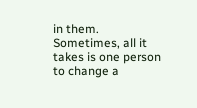in them.  Sometimes, all it takes is one person to change a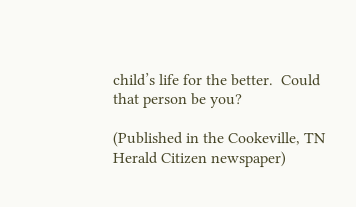child’s life for the better.  Could that person be you?

(Published in the Cookeville, TN Herald Citizen newspaper)